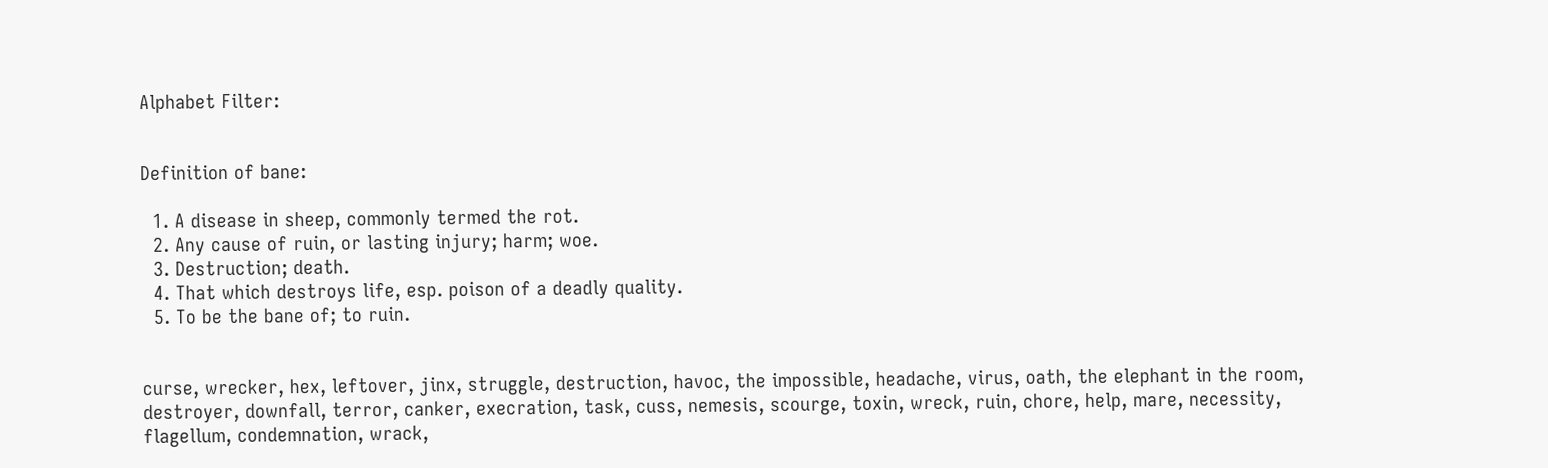Alphabet Filter:


Definition of bane:

  1. A disease in sheep, commonly termed the rot.
  2. Any cause of ruin, or lasting injury; harm; woe.
  3. Destruction; death.
  4. That which destroys life, esp. poison of a deadly quality.
  5. To be the bane of; to ruin.


curse, wrecker, hex, leftover, jinx, struggle, destruction, havoc, the impossible, headache, virus, oath, the elephant in the room, destroyer, downfall, terror, canker, execration, task, cuss, nemesis, scourge, toxin, wreck, ruin, chore, help, mare, necessity, flagellum, condemnation, wrack,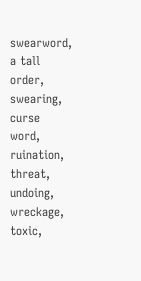swearword, a tall order, swearing, curse word, ruination, threat, undoing, wreckage, toxic,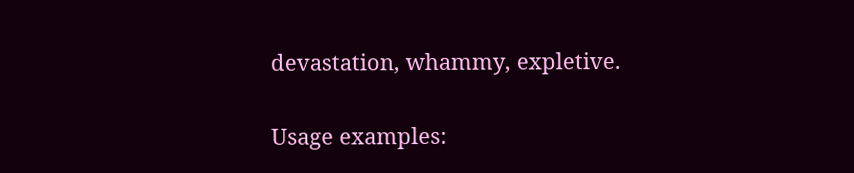devastation, whammy, expletive.

Usage examples: